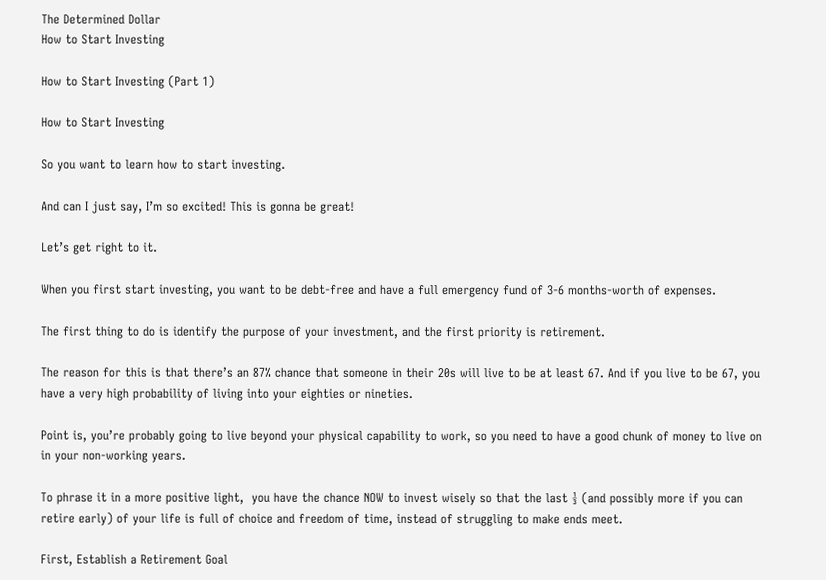The Determined Dollar
How to Start Investing

How to Start Investing (Part 1)

How to Start Investing

So you want to learn how to start investing.

And can I just say, I’m so excited! This is gonna be great!

Let’s get right to it.

When you first start investing, you want to be debt-free and have a full emergency fund of 3-6 months-worth of expenses.

The first thing to do is identify the purpose of your investment, and the first priority is retirement.

The reason for this is that there’s an 87% chance that someone in their 20s will live to be at least 67. And if you live to be 67, you have a very high probability of living into your eighties or nineties.

Point is, you’re probably going to live beyond your physical capability to work, so you need to have a good chunk of money to live on in your non-working years.

To phrase it in a more positive light,  you have the chance NOW to invest wisely so that the last ⅓ (and possibly more if you can retire early) of your life is full of choice and freedom of time, instead of struggling to make ends meet.

First, Establish a Retirement Goal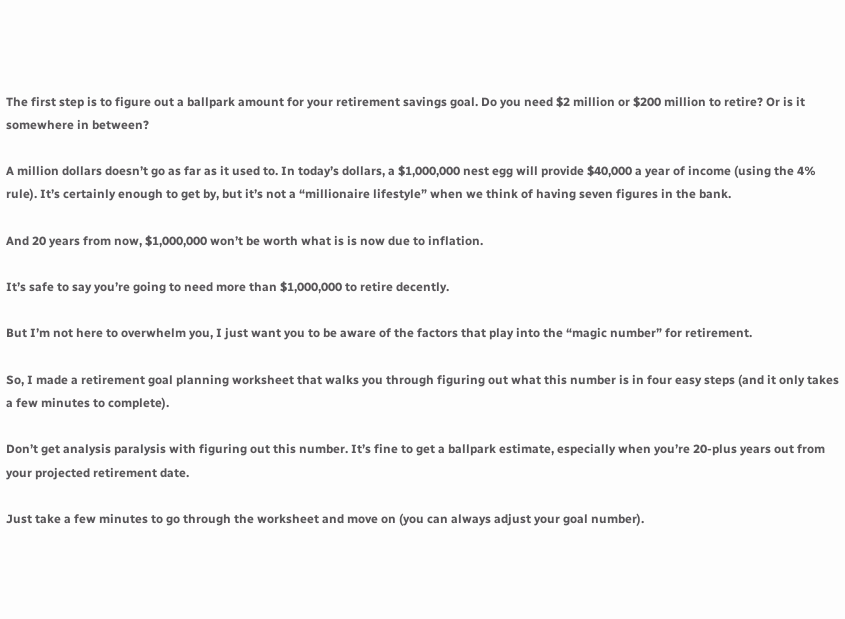The first step is to figure out a ballpark amount for your retirement savings goal. Do you need $2 million or $200 million to retire? Or is it somewhere in between?

A million dollars doesn’t go as far as it used to. In today’s dollars, a $1,000,000 nest egg will provide $40,000 a year of income (using the 4% rule). It’s certainly enough to get by, but it’s not a “millionaire lifestyle” when we think of having seven figures in the bank.

And 20 years from now, $1,000,000 won’t be worth what is is now due to inflation.

It’s safe to say you’re going to need more than $1,000,000 to retire decently.

But I’m not here to overwhelm you, I just want you to be aware of the factors that play into the “magic number” for retirement.

So, I made a retirement goal planning worksheet that walks you through figuring out what this number is in four easy steps (and it only takes a few minutes to complete).

Don’t get analysis paralysis with figuring out this number. It’s fine to get a ballpark estimate, especially when you’re 20-plus years out from your projected retirement date.

Just take a few minutes to go through the worksheet and move on (you can always adjust your goal number).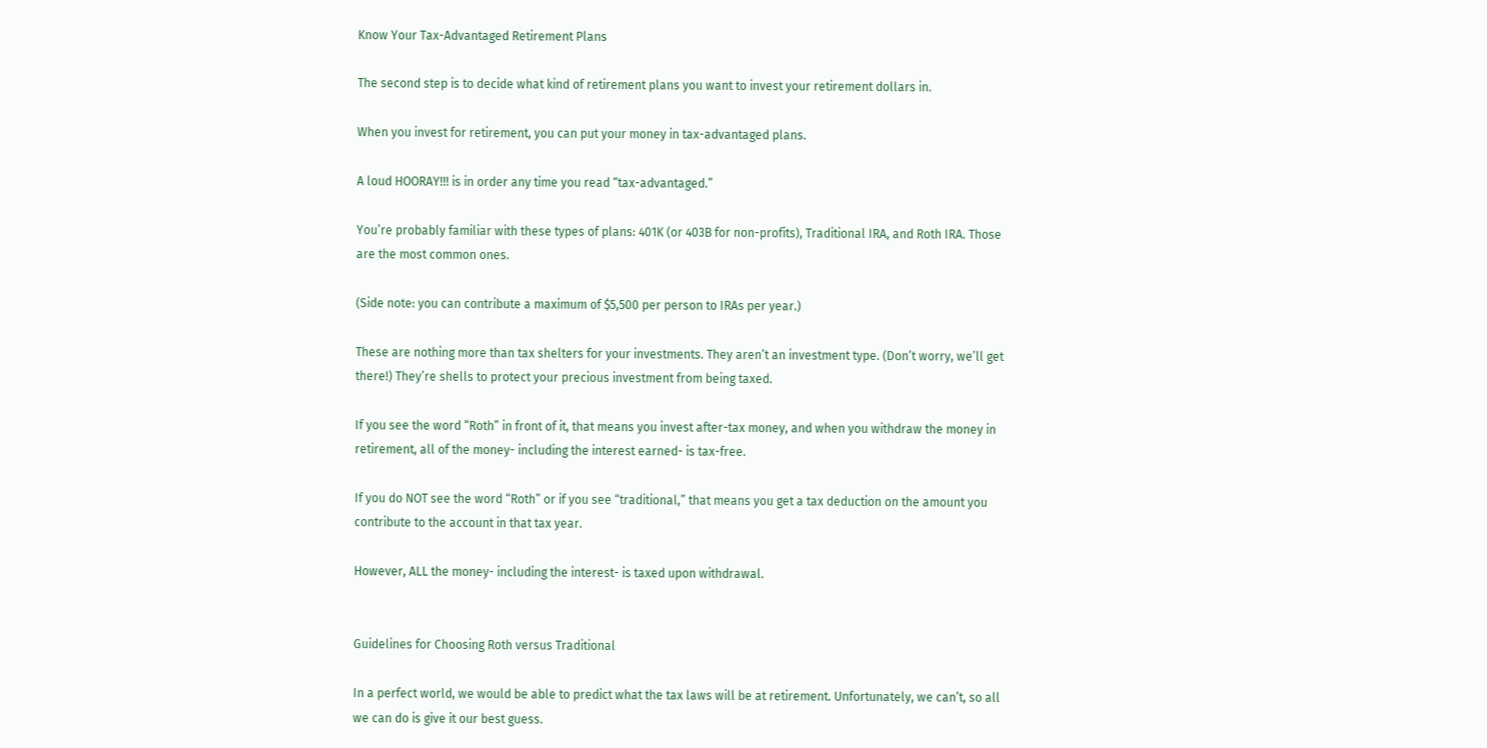Know Your Tax-Advantaged Retirement Plans

The second step is to decide what kind of retirement plans you want to invest your retirement dollars in.

When you invest for retirement, you can put your money in tax-advantaged plans.

A loud HOORAY!!! is in order any time you read “tax-advantaged.”

You’re probably familiar with these types of plans: 401K (or 403B for non-profits), Traditional IRA, and Roth IRA. Those are the most common ones.

(Side note: you can contribute a maximum of $5,500 per person to IRAs per year.)

These are nothing more than tax shelters for your investments. They aren’t an investment type. (Don’t worry, we’ll get there!) They’re shells to protect your precious investment from being taxed.

If you see the word “Roth” in front of it, that means you invest after-tax money, and when you withdraw the money in retirement, all of the money- including the interest earned- is tax-free.

If you do NOT see the word “Roth” or if you see “traditional,” that means you get a tax deduction on the amount you contribute to the account in that tax year.

However, ALL the money- including the interest- is taxed upon withdrawal.


Guidelines for Choosing Roth versus Traditional

In a perfect world, we would be able to predict what the tax laws will be at retirement. Unfortunately, we can’t, so all we can do is give it our best guess.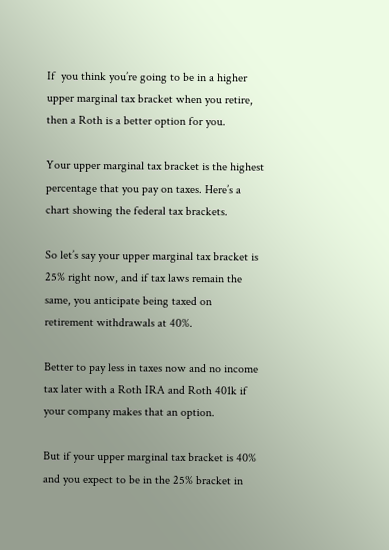If  you think you’re going to be in a higher upper marginal tax bracket when you retire, then a Roth is a better option for you.

Your upper marginal tax bracket is the highest percentage that you pay on taxes. Here’s a chart showing the federal tax brackets.

So let’s say your upper marginal tax bracket is 25% right now, and if tax laws remain the same, you anticipate being taxed on retirement withdrawals at 40%.

Better to pay less in taxes now and no income tax later with a Roth IRA and Roth 401k if your company makes that an option.

But if your upper marginal tax bracket is 40% and you expect to be in the 25% bracket in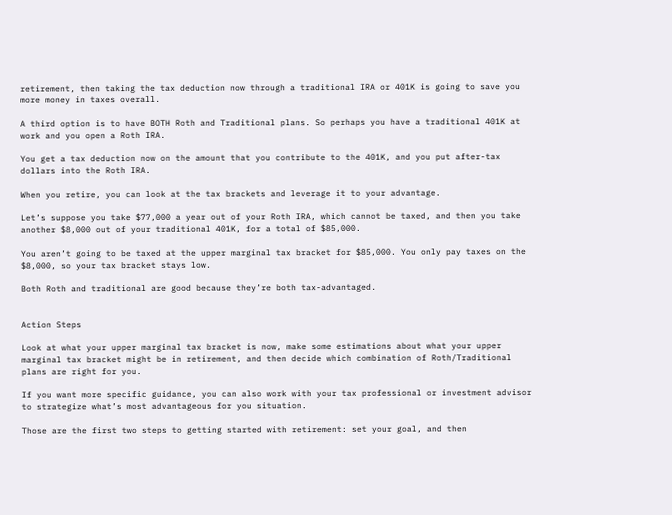retirement, then taking the tax deduction now through a traditional IRA or 401K is going to save you more money in taxes overall.

A third option is to have BOTH Roth and Traditional plans. So perhaps you have a traditional 401K at work and you open a Roth IRA.

You get a tax deduction now on the amount that you contribute to the 401K, and you put after-tax dollars into the Roth IRA.

When you retire, you can look at the tax brackets and leverage it to your advantage.

Let’s suppose you take $77,000 a year out of your Roth IRA, which cannot be taxed, and then you take another $8,000 out of your traditional 401K, for a total of $85,000.

You aren’t going to be taxed at the upper marginal tax bracket for $85,000. You only pay taxes on the $8,000, so your tax bracket stays low.

Both Roth and traditional are good because they’re both tax-advantaged.


Action Steps

Look at what your upper marginal tax bracket is now, make some estimations about what your upper marginal tax bracket might be in retirement, and then decide which combination of Roth/Traditional plans are right for you.

If you want more specific guidance, you can also work with your tax professional or investment advisor to strategize what’s most advantageous for you situation.

Those are the first two steps to getting started with retirement: set your goal, and then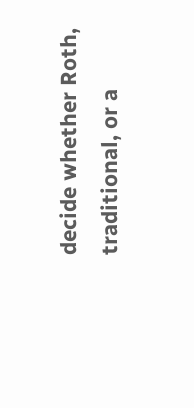decide whether Roth, traditional, or a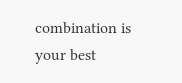combination is your best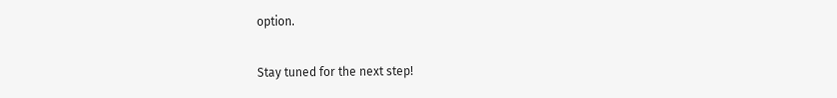option.

Stay tuned for the next step!